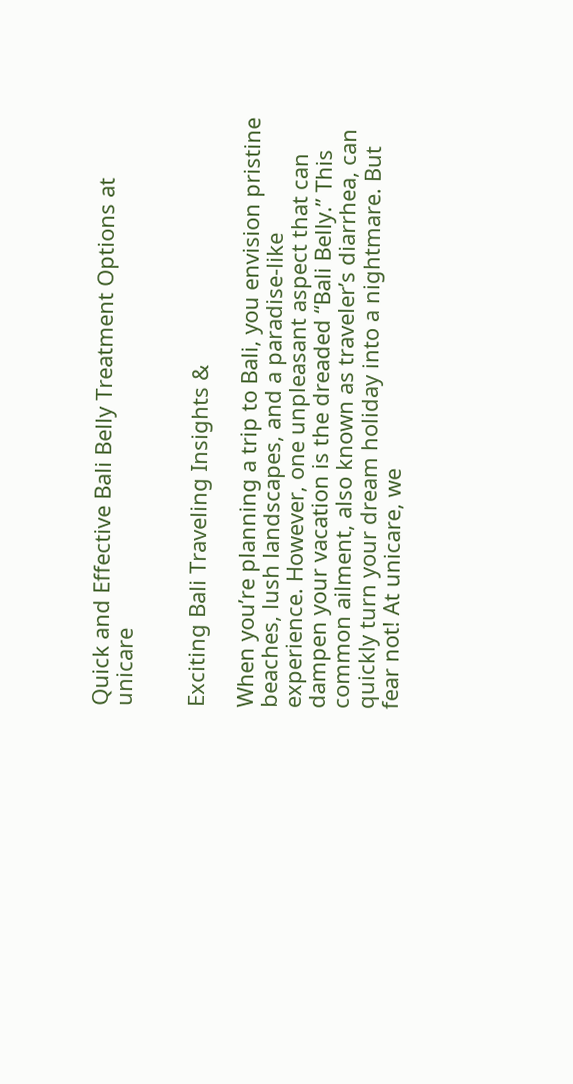Quick and Effective Bali Belly Treatment Options at unicare


Exciting Bali Traveling Insights &

When you’re planning a trip to Bali, you envision pristine beaches, lush landscapes, and a paradise-like experience. However, one unpleasant aspect that can dampen your vacation is the dreaded “Bali Belly.” This common ailment, also known as traveler’s diarrhea, can quickly turn your dream holiday into a nightmare. But fear not! At unicare, we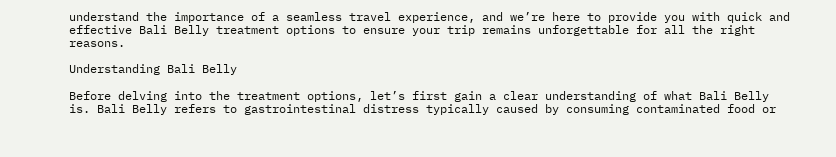understand the importance of a seamless travel experience, and we’re here to provide you with quick and effective Bali Belly treatment options to ensure your trip remains unforgettable for all the right reasons.

Understanding Bali Belly

Before delving into the treatment options, let’s first gain a clear understanding of what Bali Belly is. Bali Belly refers to gastrointestinal distress typically caused by consuming contaminated food or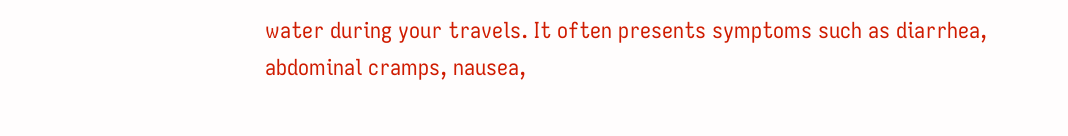water during your travels. It often presents symptoms such as diarrhea, abdominal cramps, nausea,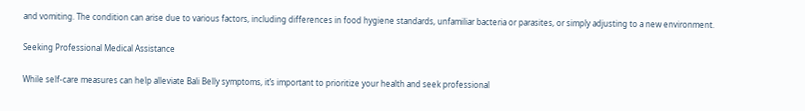and vomiting. The condition can arise due to various factors, including differences in food hygiene standards, unfamiliar bacteria or parasites, or simply adjusting to a new environment.

Seeking Professional Medical Assistance

While self-care measures can help alleviate Bali Belly symptoms, it’s important to prioritize your health and seek professional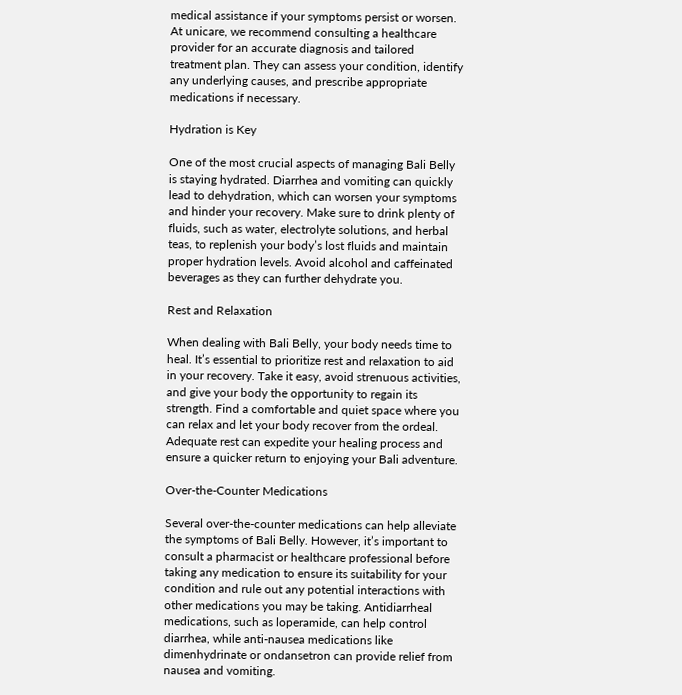medical assistance if your symptoms persist or worsen. At unicare, we recommend consulting a healthcare provider for an accurate diagnosis and tailored treatment plan. They can assess your condition, identify any underlying causes, and prescribe appropriate medications if necessary.

Hydration is Key

One of the most crucial aspects of managing Bali Belly is staying hydrated. Diarrhea and vomiting can quickly lead to dehydration, which can worsen your symptoms and hinder your recovery. Make sure to drink plenty of fluids, such as water, electrolyte solutions, and herbal teas, to replenish your body’s lost fluids and maintain proper hydration levels. Avoid alcohol and caffeinated beverages as they can further dehydrate you.

Rest and Relaxation

When dealing with Bali Belly, your body needs time to heal. It’s essential to prioritize rest and relaxation to aid in your recovery. Take it easy, avoid strenuous activities, and give your body the opportunity to regain its strength. Find a comfortable and quiet space where you can relax and let your body recover from the ordeal. Adequate rest can expedite your healing process and ensure a quicker return to enjoying your Bali adventure.

Over-the-Counter Medications

Several over-the-counter medications can help alleviate the symptoms of Bali Belly. However, it’s important to consult a pharmacist or healthcare professional before taking any medication to ensure its suitability for your condition and rule out any potential interactions with other medications you may be taking. Antidiarrheal medications, such as loperamide, can help control diarrhea, while anti-nausea medications like dimenhydrinate or ondansetron can provide relief from nausea and vomiting.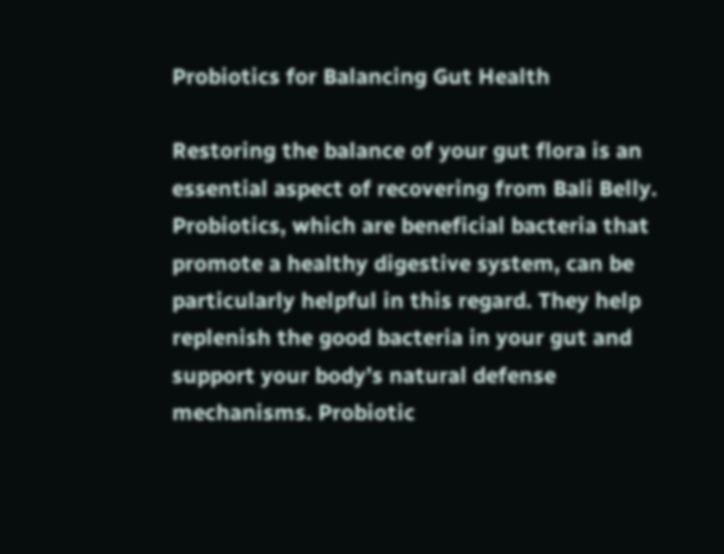Probiotics for Balancing Gut Health

Restoring the balance of your gut flora is an essential aspect of recovering from Bali Belly. Probiotics, which are beneficial bacteria that promote a healthy digestive system, can be particularly helpful in this regard. They help replenish the good bacteria in your gut and support your body’s natural defense mechanisms. Probiotic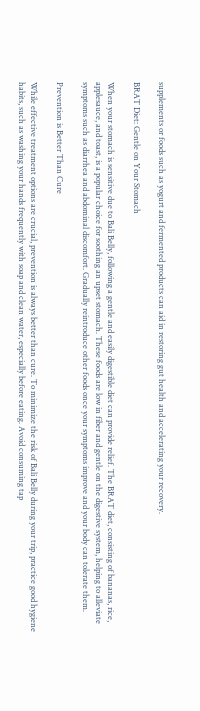supplements or foods such as yogurt and fermented products can aid in restoring gut health and accelerating your recovery.

BRAT Diet: Gentle on Your Stomach

When your stomach is sensitive due to Bali Belly, following a gentle and easily digestible diet can provide relief. The BRAT diet, consisting of bananas, rice, applesauce, and toast, is a popular choice for soothing an upset stomach. These foods are low in fiber and gentle on the digestive system, helping to alleviate symptoms such as diarrhea and abdominal discomfort. Gradually reintroduce other foods once your symptoms improve and your body can tolerate them.

Prevention is Better Than Cure

While effective treatment options are crucial, prevention is always better than cure. To minimize the risk of Bali Belly during your trip, practice good hygiene habits, such as washing your hands frequently with soap and clean water, especially before eating. Avoid consuming tap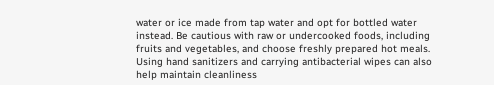water or ice made from tap water and opt for bottled water instead. Be cautious with raw or undercooked foods, including fruits and vegetables, and choose freshly prepared hot meals. Using hand sanitizers and carrying antibacterial wipes can also help maintain cleanliness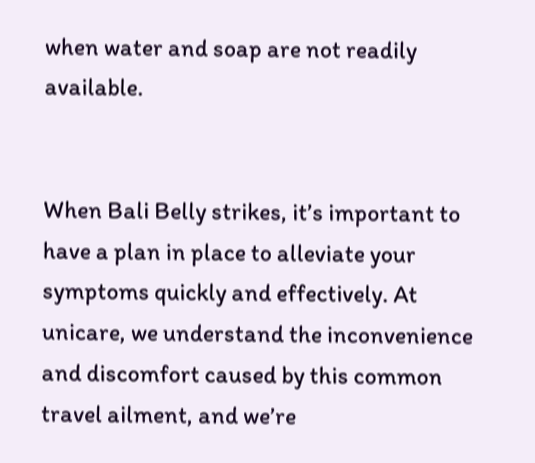when water and soap are not readily available.


When Bali Belly strikes, it’s important to have a plan in place to alleviate your symptoms quickly and effectively. At unicare, we understand the inconvenience and discomfort caused by this common travel ailment, and we’re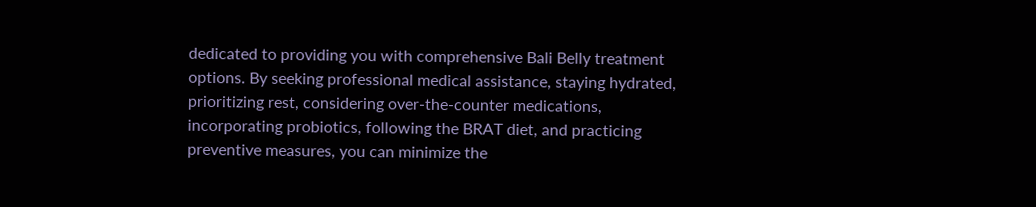dedicated to providing you with comprehensive Bali Belly treatment options. By seeking professional medical assistance, staying hydrated, prioritizing rest, considering over-the-counter medications, incorporating probiotics, following the BRAT diet, and practicing preventive measures, you can minimize the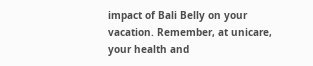impact of Bali Belly on your vacation. Remember, at unicare, your health and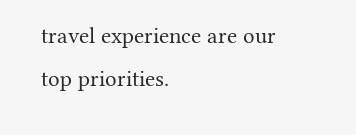travel experience are our top priorities.